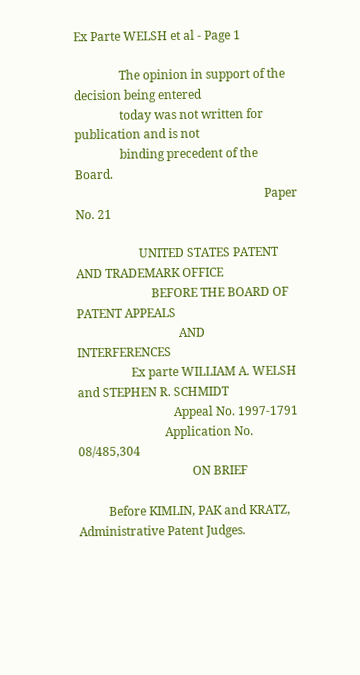Ex Parte WELSH et al - Page 1

               The opinion in support of the decision being entered
               today was not written for publication and is not
               binding precedent of the Board.
                                                               Paper No. 21

                     UNITED STATES PATENT AND TRADEMARK OFFICE
                         BEFORE THE BOARD OF PATENT APPEALS
                                  AND INTERFERENCES
                  Ex parte WILLIAM A. WELSH and STEPHEN R. SCHMIDT
                                Appeal No. 1997-1791
                             Application No. 08/485,304
                                      ON BRIEF

          Before KIMLIN, PAK and KRATZ, Administrative Patent Judges.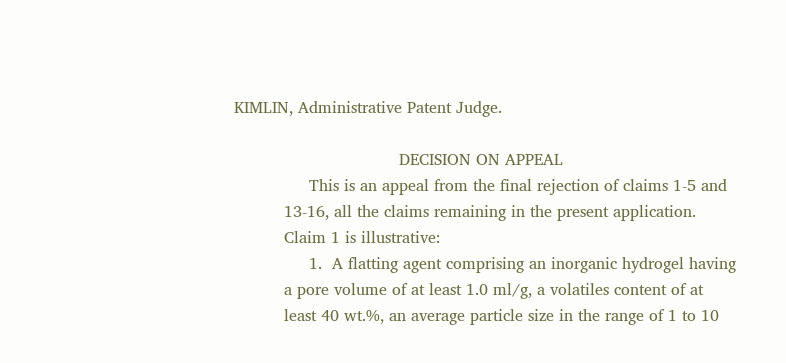KIMLIN, Administrative Patent Judge.

                                 DECISION ON APPEAL
               This is an appeal from the final rejection of claims 1-5 and
          13-16, all the claims remaining in the present application.
          Claim 1 is illustrative:
               1.  A flatting agent comprising an inorganic hydrogel having
          a pore volume of at least 1.0 ml/g, a volatiles content of at
          least 40 wt.%, an average particle size in the range of 1 to 10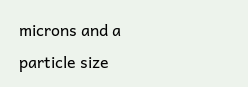microns and a particle size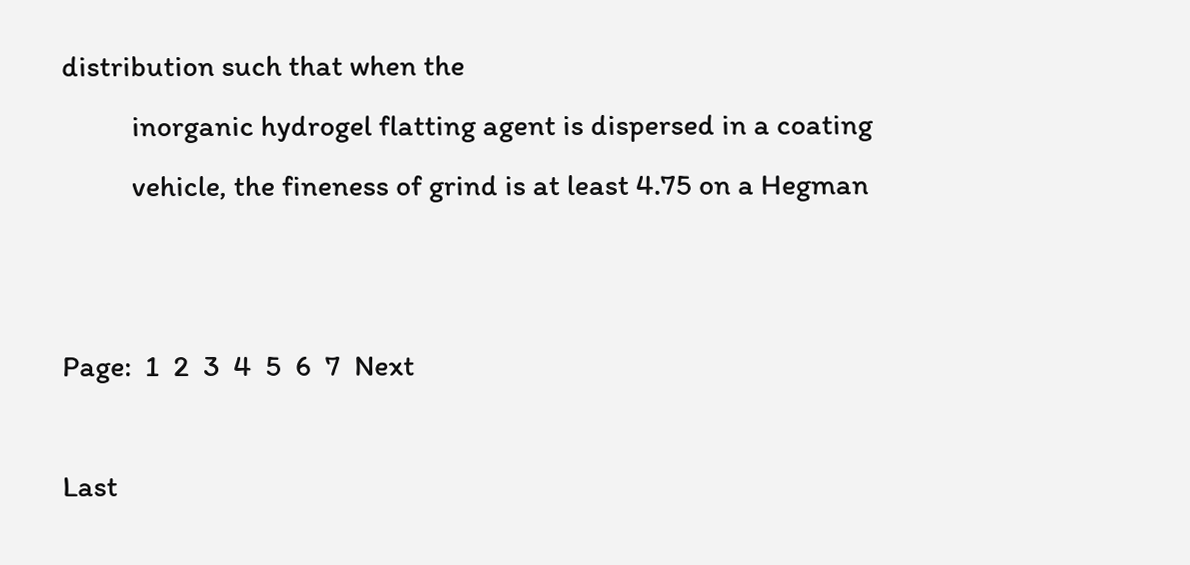distribution such that when the
          inorganic hydrogel flatting agent is dispersed in a coating
          vehicle, the fineness of grind is at least 4.75 on a Hegman


Page:  1  2  3  4  5  6  7  Next

Last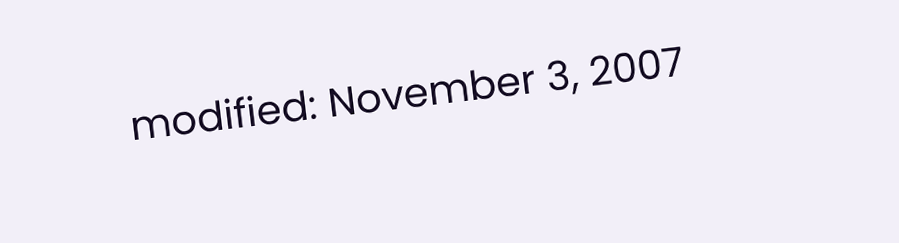modified: November 3, 2007